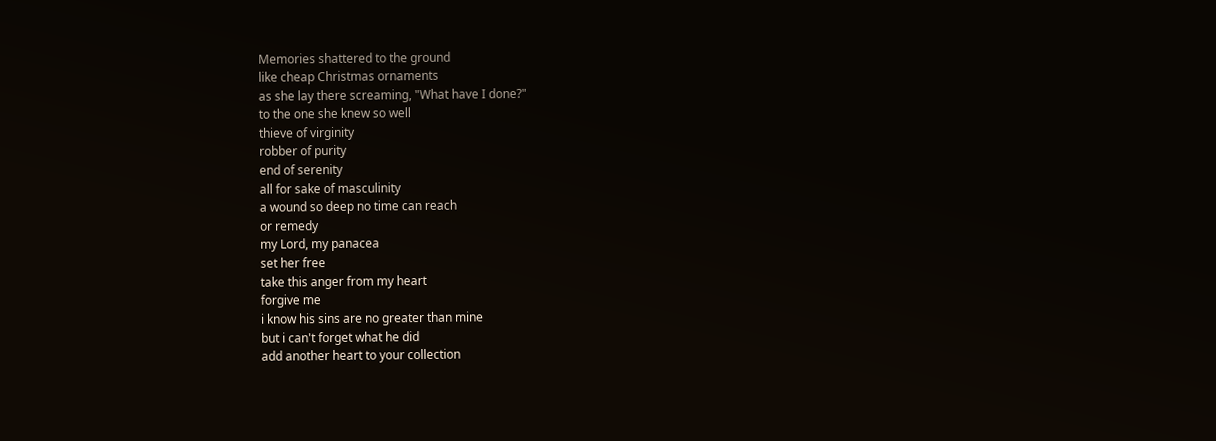Memories shattered to the ground
like cheap Christmas ornaments
as she lay there screaming, "What have I done?"
to the one she knew so well
thieve of virginity
robber of purity
end of serenity
all for sake of masculinity
a wound so deep no time can reach
or remedy
my Lord, my panacea
set her free
take this anger from my heart
forgive me
i know his sins are no greater than mine
but i can't forget what he did
add another heart to your collection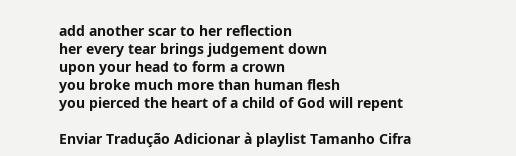add another scar to her reflection
her every tear brings judgement down
upon your head to form a crown
you broke much more than human flesh
you pierced the heart of a child of God will repent

Enviar Tradução Adicionar à playlist Tamanho Cifra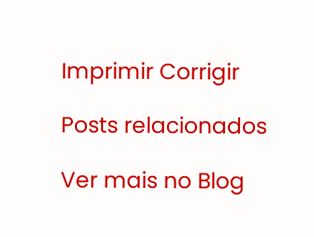Imprimir Corrigir

Posts relacionados

Ver mais no Blog